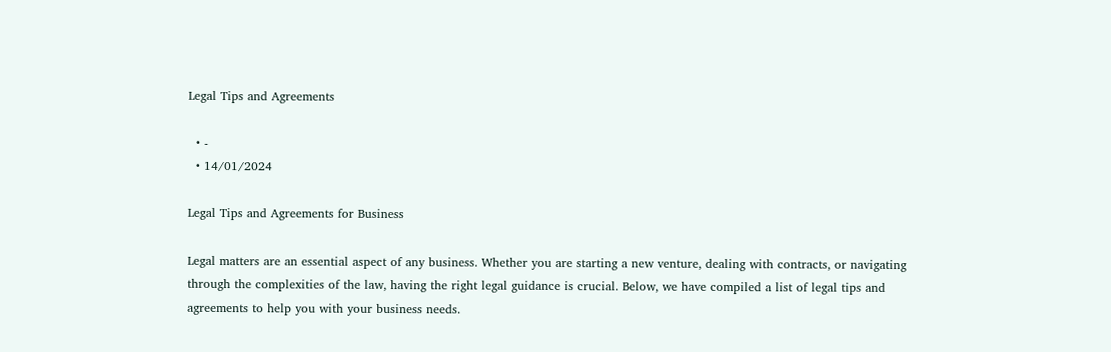Legal Tips and Agreements

  • -
  • 14/01/2024

Legal Tips and Agreements for Business

Legal matters are an essential aspect of any business. Whether you are starting a new venture, dealing with contracts, or navigating through the complexities of the law, having the right legal guidance is crucial. Below, we have compiled a list of legal tips and agreements to help you with your business needs.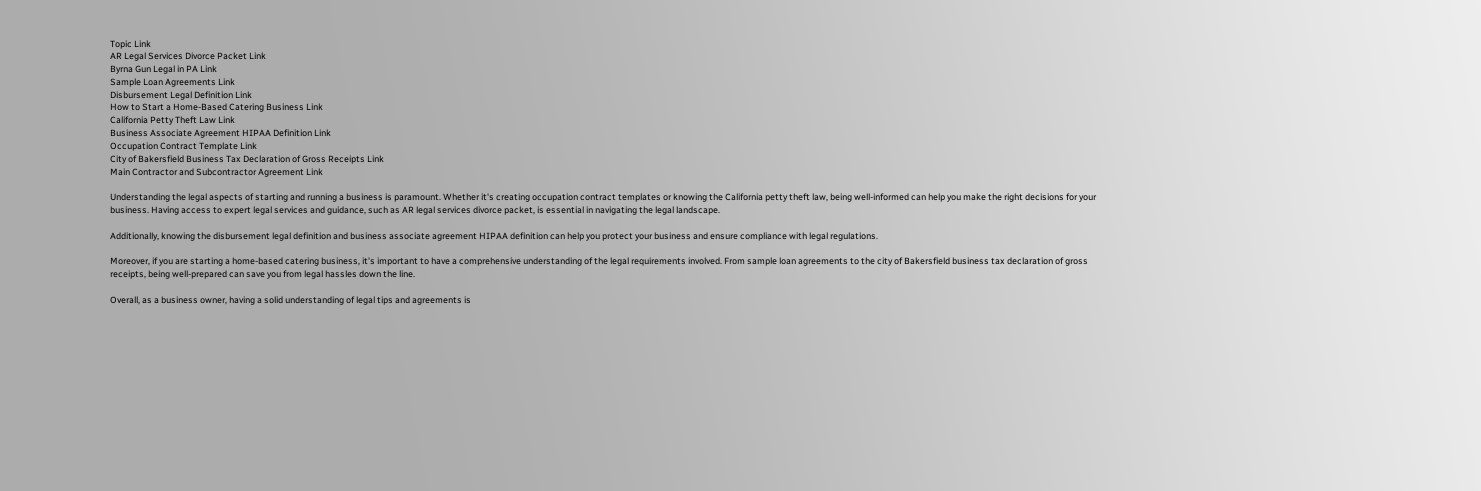Topic Link
AR Legal Services Divorce Packet Link
Byrna Gun Legal in PA Link
Sample Loan Agreements Link
Disbursement Legal Definition Link
How to Start a Home-Based Catering Business Link
California Petty Theft Law Link
Business Associate Agreement HIPAA Definition Link
Occupation Contract Template Link
City of Bakersfield Business Tax Declaration of Gross Receipts Link
Main Contractor and Subcontractor Agreement Link

Understanding the legal aspects of starting and running a business is paramount. Whether it's creating occupation contract templates or knowing the California petty theft law, being well-informed can help you make the right decisions for your business. Having access to expert legal services and guidance, such as AR legal services divorce packet, is essential in navigating the legal landscape.

Additionally, knowing the disbursement legal definition and business associate agreement HIPAA definition can help you protect your business and ensure compliance with legal regulations.

Moreover, if you are starting a home-based catering business, it's important to have a comprehensive understanding of the legal requirements involved. From sample loan agreements to the city of Bakersfield business tax declaration of gross receipts, being well-prepared can save you from legal hassles down the line.

Overall, as a business owner, having a solid understanding of legal tips and agreements is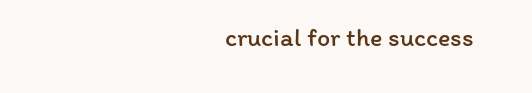crucial for the success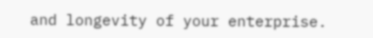and longevity of your enterprise.